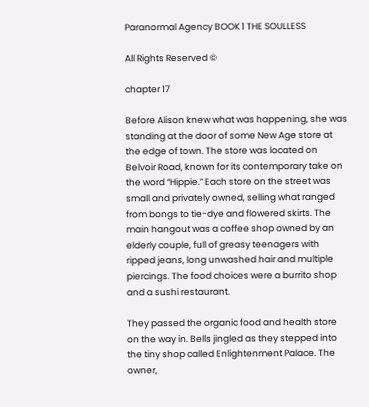Paranormal Agency BOOK 1 THE SOULLESS

All Rights Reserved ©

chapter 17

Before Alison knew what was happening, she was standing at the door of some New Age store at the edge of town. The store was located on Belvoir Road, known for its contemporary take on the word “Hippie.” Each store on the street was small and privately owned, selling what ranged from bongs to tie-dye and flowered skirts. The main hangout was a coffee shop owned by an elderly couple, full of greasy teenagers with ripped jeans, long unwashed hair and multiple piercings. The food choices were a burrito shop and a sushi restaurant.

They passed the organic food and health store on the way in. Bells jingled as they stepped into the tiny shop called Enlightenment Palace. The owner,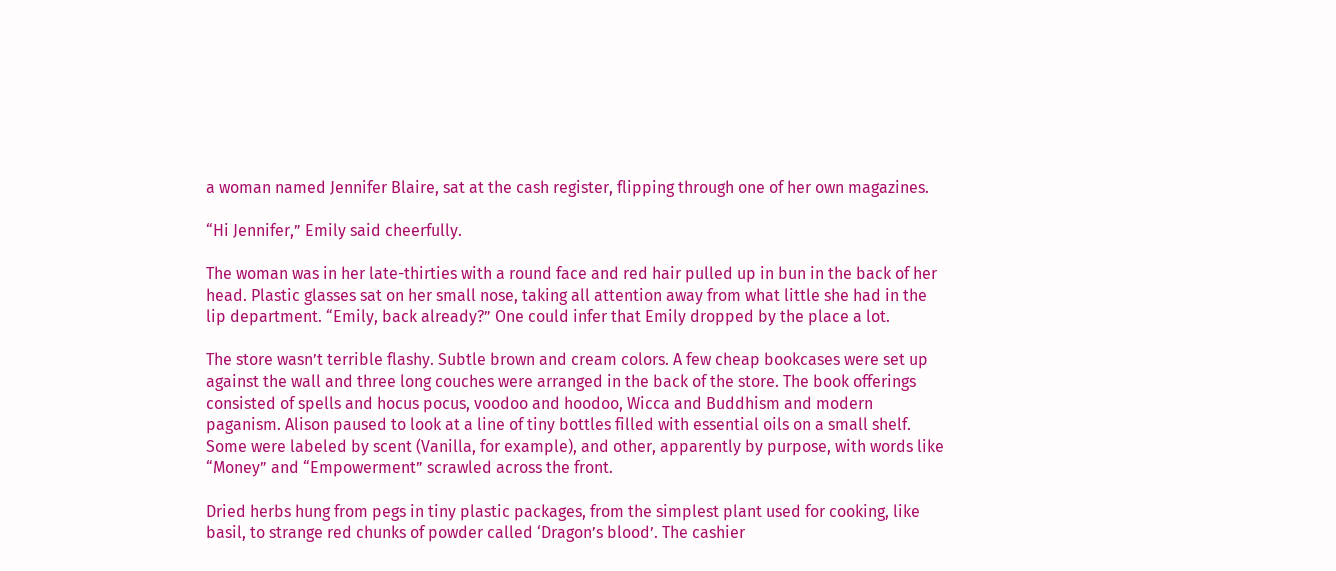a woman named Jennifer Blaire, sat at the cash register, flipping through one of her own magazines.

“Hi Jennifer,” Emily said cheerfully.

The woman was in her late-thirties with a round face and red hair pulled up in bun in the back of her head. Plastic glasses sat on her small nose, taking all attention away from what little she had in the lip department. “Emily, back already?” One could infer that Emily dropped by the place a lot.

The store wasn’t terrible flashy. Subtle brown and cream colors. A few cheap bookcases were set up against the wall and three long couches were arranged in the back of the store. The book offerings consisted of spells and hocus pocus, voodoo and hoodoo, Wicca and Buddhism and modern paganism. Alison paused to look at a line of tiny bottles filled with essential oils on a small shelf. Some were labeled by scent (Vanilla, for example), and other, apparently by purpose, with words like “Money” and “Empowerment” scrawled across the front.

Dried herbs hung from pegs in tiny plastic packages, from the simplest plant used for cooking, like basil, to strange red chunks of powder called ‘Dragon’s blood’. The cashier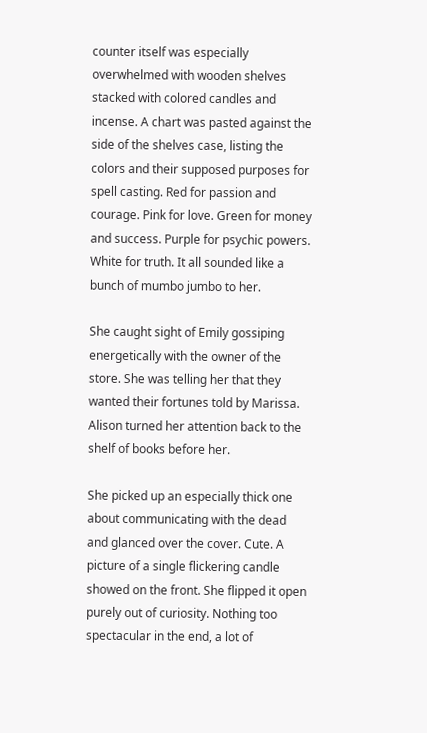counter itself was especially overwhelmed with wooden shelves stacked with colored candles and incense. A chart was pasted against the side of the shelves case, listing the colors and their supposed purposes for spell casting. Red for passion and courage. Pink for love. Green for money and success. Purple for psychic powers. White for truth. It all sounded like a bunch of mumbo jumbo to her.

She caught sight of Emily gossiping energetically with the owner of the store. She was telling her that they wanted their fortunes told by Marissa. Alison turned her attention back to the shelf of books before her.

She picked up an especially thick one about communicating with the dead and glanced over the cover. Cute. A picture of a single flickering candle showed on the front. She flipped it open purely out of curiosity. Nothing too spectacular in the end, a lot of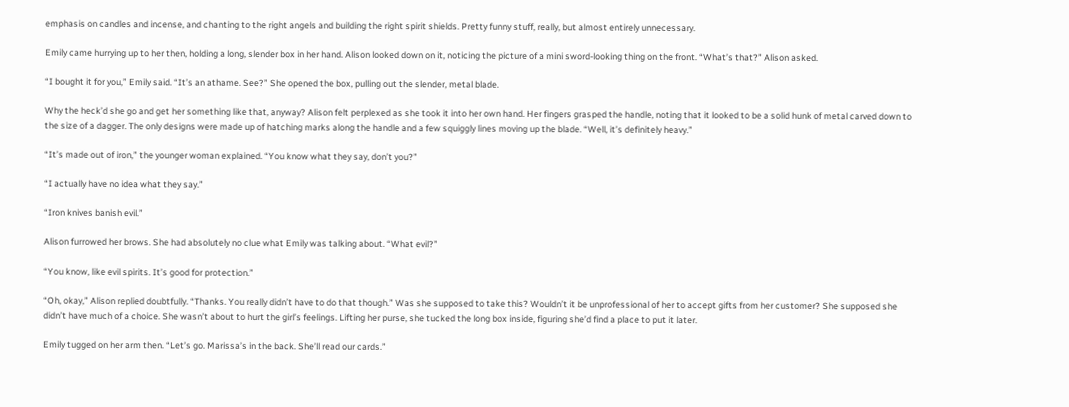emphasis on candles and incense, and chanting to the right angels and building the right spirit shields. Pretty funny stuff, really, but almost entirely unnecessary.

Emily came hurrying up to her then, holding a long, slender box in her hand. Alison looked down on it, noticing the picture of a mini sword-looking thing on the front. “What’s that?” Alison asked.

“I bought it for you,” Emily said. “It’s an athame. See?” She opened the box, pulling out the slender, metal blade.

Why the heck’d she go and get her something like that, anyway? Alison felt perplexed as she took it into her own hand. Her fingers grasped the handle, noting that it looked to be a solid hunk of metal carved down to the size of a dagger. The only designs were made up of hatching marks along the handle and a few squiggly lines moving up the blade. “Well, it’s definitely heavy.”

“It’s made out of iron,” the younger woman explained. “You know what they say, don’t you?”

“I actually have no idea what they say.”

“Iron knives banish evil.”

Alison furrowed her brows. She had absolutely no clue what Emily was talking about. “What evil?”

“You know, like evil spirits. It’s good for protection.”

“Oh, okay,” Alison replied doubtfully. “Thanks. You really didn’t have to do that though.” Was she supposed to take this? Wouldn’t it be unprofessional of her to accept gifts from her customer? She supposed she didn’t have much of a choice. She wasn’t about to hurt the girl’s feelings. Lifting her purse, she tucked the long box inside, figuring she’d find a place to put it later.

Emily tugged on her arm then. “Let’s go. Marissa’s in the back. She’ll read our cards.”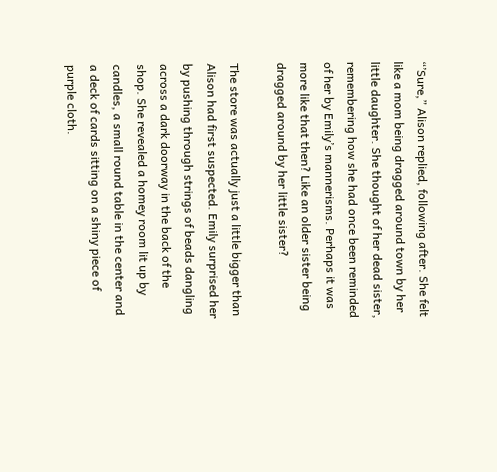“’Sure,” Alison replied, following after. She felt like a mom being dragged around town by her little daughter. She thought of her dead sister, remembering how she had once been reminded of her by Emily’s mannerisms. Perhaps it was more like that then? Like an older sister being dragged around by her little sister?

The store was actually just a little bigger than Alison had first suspected. Emily surprised her by pushing through strings of beads dangling across a dark doorway in the back of the shop. She revealed a homey room lit up by candles, a small round table in the center and a deck of cards sitting on a shiny piece of purple cloth.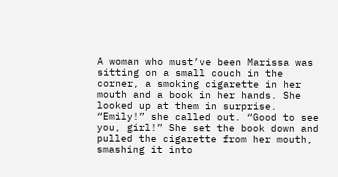A woman who must’ve been Marissa was sitting on a small couch in the corner, a smoking cigarette in her mouth and a book in her hands. She looked up at them in surprise. “Emily!” she called out. “Good to see you, girl!” She set the book down and pulled the cigarette from her mouth, smashing it into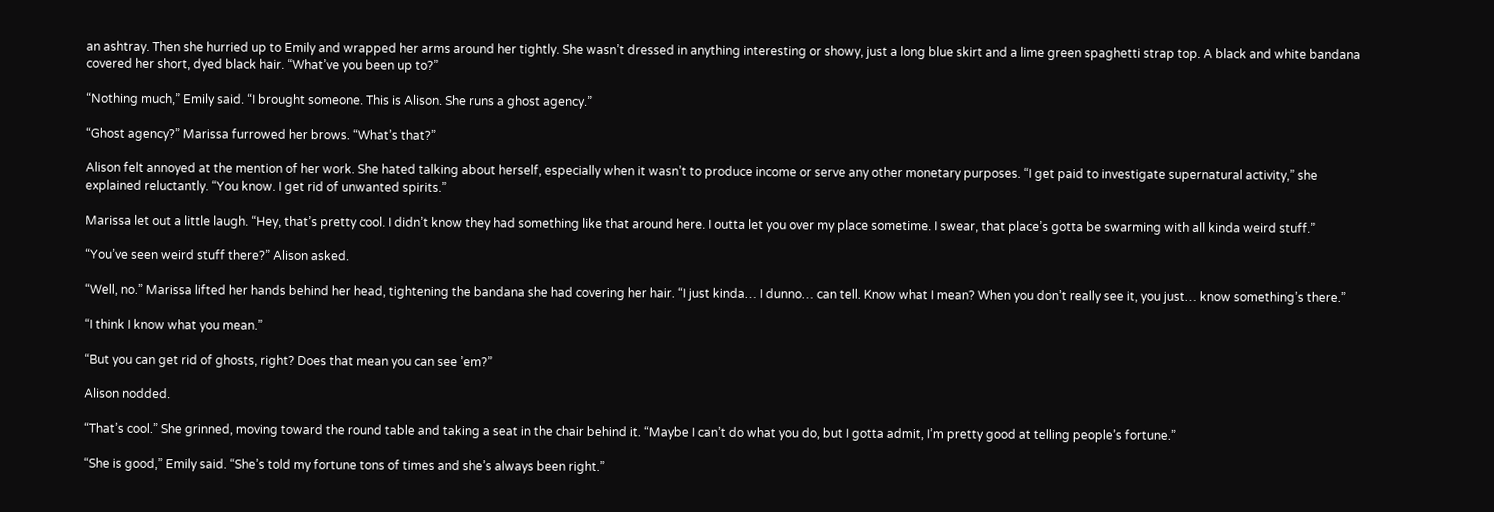an ashtray. Then she hurried up to Emily and wrapped her arms around her tightly. She wasn’t dressed in anything interesting or showy, just a long blue skirt and a lime green spaghetti strap top. A black and white bandana covered her short, dyed black hair. “What’ve you been up to?”

“Nothing much,” Emily said. “I brought someone. This is Alison. She runs a ghost agency.”

“Ghost agency?” Marissa furrowed her brows. “What’s that?”

Alison felt annoyed at the mention of her work. She hated talking about herself, especially when it wasn’t to produce income or serve any other monetary purposes. “I get paid to investigate supernatural activity,” she explained reluctantly. “You know. I get rid of unwanted spirits.”

Marissa let out a little laugh. “Hey, that’s pretty cool. I didn’t know they had something like that around here. I outta let you over my place sometime. I swear, that place’s gotta be swarming with all kinda weird stuff.”

“You’ve seen weird stuff there?” Alison asked.

“Well, no.” Marissa lifted her hands behind her head, tightening the bandana she had covering her hair. “I just kinda… I dunno… can tell. Know what I mean? When you don’t really see it, you just… know something’s there.”

“I think I know what you mean.”

“But you can get rid of ghosts, right? Does that mean you can see ’em?”

Alison nodded.

“That’s cool.” She grinned, moving toward the round table and taking a seat in the chair behind it. “Maybe I can’t do what you do, but I gotta admit, I’m pretty good at telling people’s fortune.”

“She is good,” Emily said. “She’s told my fortune tons of times and she’s always been right.”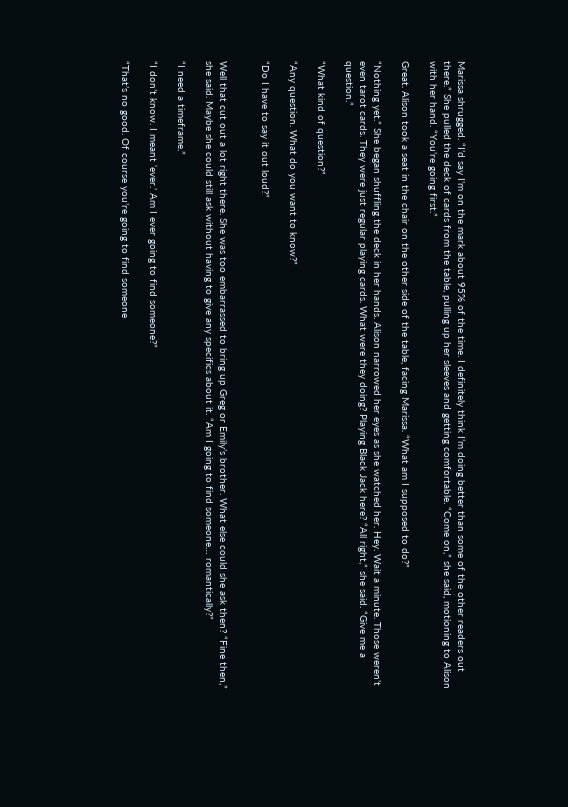Marissa shrugged. “I’d say I’m on the mark about 95% of the time. I definitely think I’m doing better than some of the other readers out there.” She pulled the deck of cards from the table, pulling up her sleeves and getting comfortable. “Come on,” she said, motioning to Alison with her hand. “You’re going first.”

Great. Alison took a seat in the chair on the other side of the table, facing Marissa. “What am I supposed to do?”

“Nothing yet.” She began shuffling the deck in her hands. Alison narrowed her eyes as she watched her. Hey. Wait a minute. Those weren’t even tarot cards. They were just regular playing cards. What were they doing? Playing Black Jack here? “All right,” she said. “Give me a question.”

“What kind of question?”

“Any question. What do you want to know?”

“Do I have to say it out loud?”


Well that cut out a lot right there. She was too embarrassed to bring up Greg or Emily’s brother. What else could she ask then? “Fine then,” she said. Maybe she could still ask without having to give any specifics about it. “Am I going to find someone… romantically?”

“I need a timeframe.”

“I don’t know. I meant ‘ever.’ Am I ever going to find someone?”

“That’s no good. Of course you’re going to find someone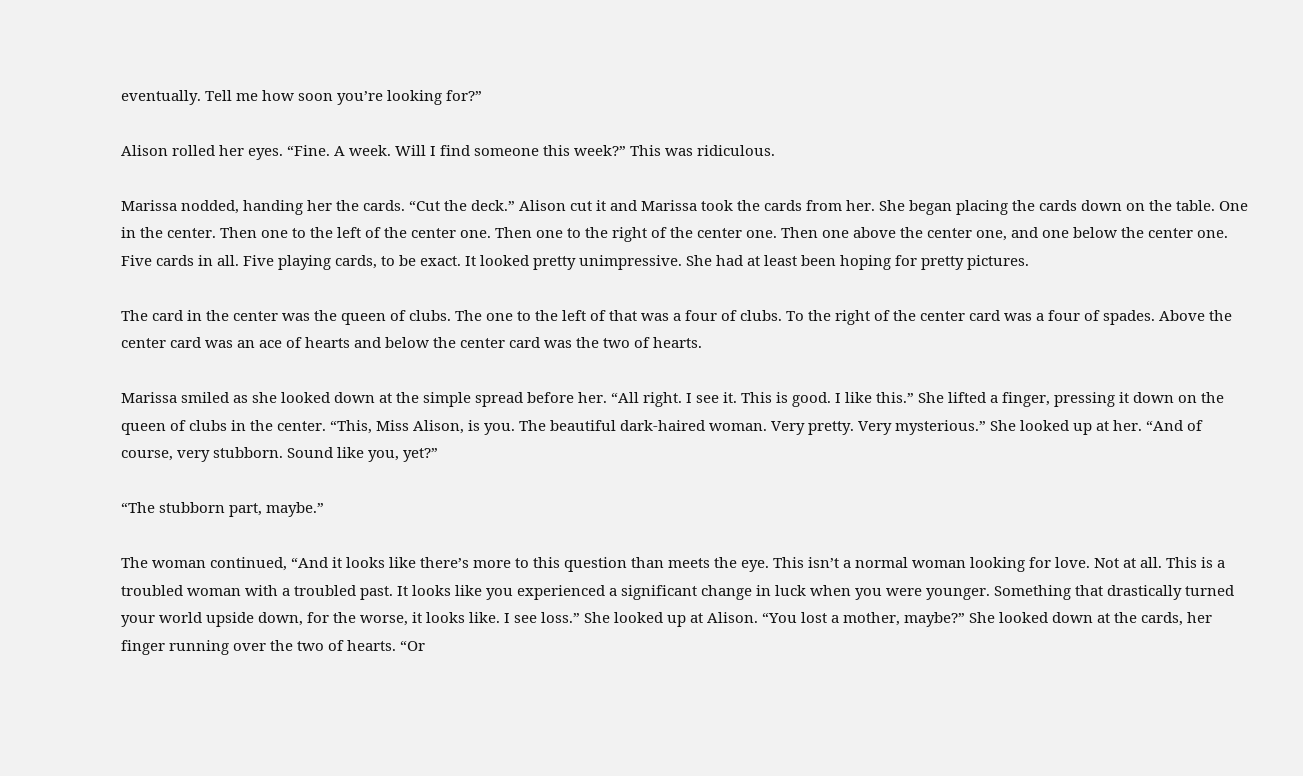eventually. Tell me how soon you’re looking for?”

Alison rolled her eyes. “Fine. A week. Will I find someone this week?” This was ridiculous.

Marissa nodded, handing her the cards. “Cut the deck.” Alison cut it and Marissa took the cards from her. She began placing the cards down on the table. One in the center. Then one to the left of the center one. Then one to the right of the center one. Then one above the center one, and one below the center one. Five cards in all. Five playing cards, to be exact. It looked pretty unimpressive. She had at least been hoping for pretty pictures.

The card in the center was the queen of clubs. The one to the left of that was a four of clubs. To the right of the center card was a four of spades. Above the center card was an ace of hearts and below the center card was the two of hearts.

Marissa smiled as she looked down at the simple spread before her. “All right. I see it. This is good. I like this.” She lifted a finger, pressing it down on the queen of clubs in the center. “This, Miss Alison, is you. The beautiful dark-haired woman. Very pretty. Very mysterious.” She looked up at her. “And of course, very stubborn. Sound like you, yet?”

“The stubborn part, maybe.”

The woman continued, “And it looks like there’s more to this question than meets the eye. This isn’t a normal woman looking for love. Not at all. This is a troubled woman with a troubled past. It looks like you experienced a significant change in luck when you were younger. Something that drastically turned your world upside down, for the worse, it looks like. I see loss.” She looked up at Alison. “You lost a mother, maybe?” She looked down at the cards, her finger running over the two of hearts. “Or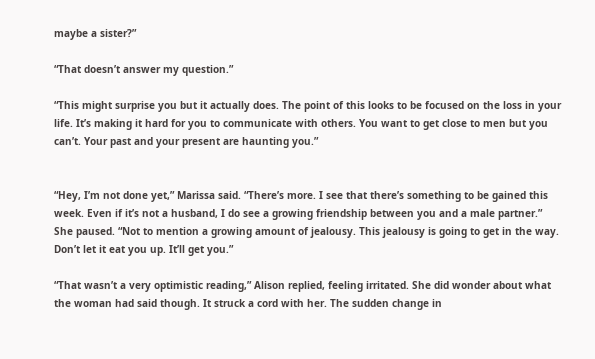maybe a sister?”

“That doesn’t answer my question.”

“This might surprise you but it actually does. The point of this looks to be focused on the loss in your life. It’s making it hard for you to communicate with others. You want to get close to men but you can’t. Your past and your present are haunting you.”


“Hey, I’m not done yet,” Marissa said. “There’s more. I see that there’s something to be gained this week. Even if it’s not a husband, I do see a growing friendship between you and a male partner.” She paused. “Not to mention a growing amount of jealousy. This jealousy is going to get in the way. Don’t let it eat you up. It’ll get you.”

“That wasn’t a very optimistic reading,” Alison replied, feeling irritated. She did wonder about what the woman had said though. It struck a cord with her. The sudden change in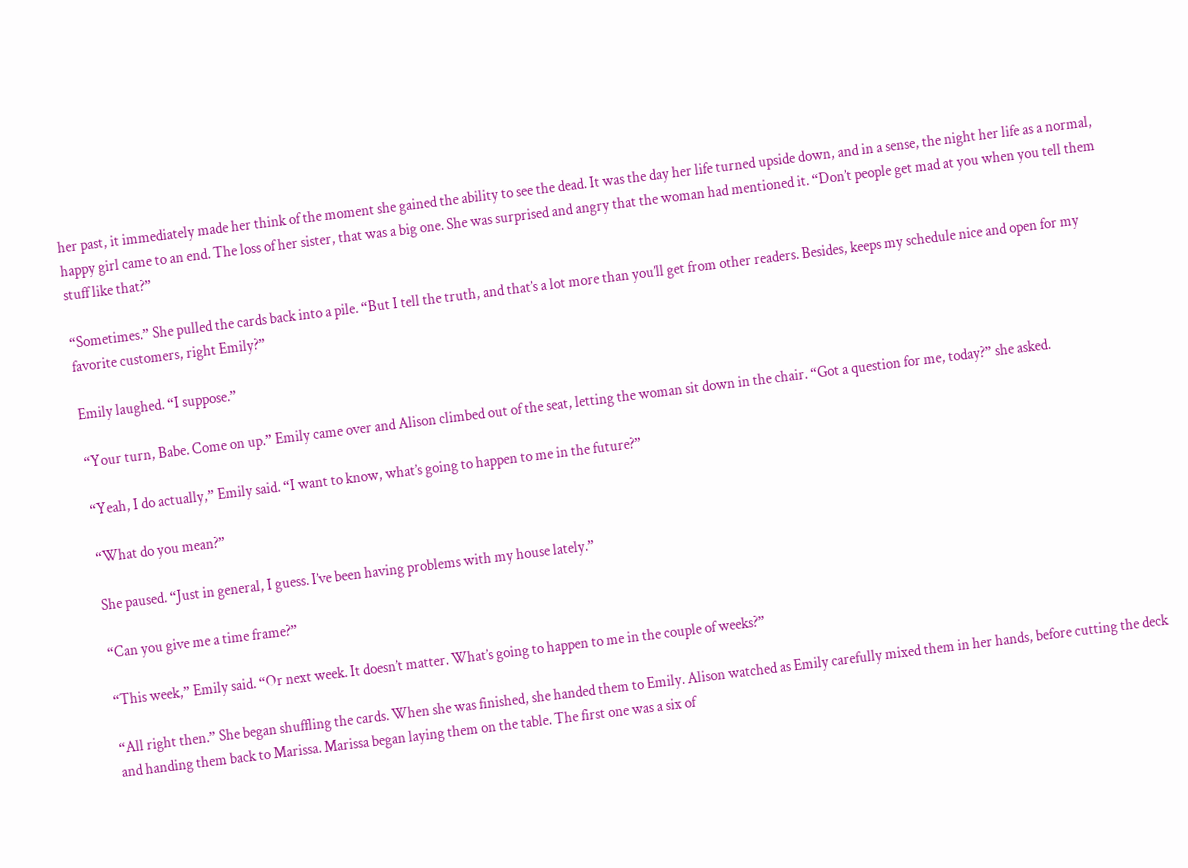her past, it immediately made her think of the moment she gained the ability to see the dead. It was the day her life turned upside down, and in a sense, the night her life as a normal, happy girl came to an end. The loss of her sister, that was a big one. She was surprised and angry that the woman had mentioned it. “Don’t people get mad at you when you tell them stuff like that?”

“Sometimes.” She pulled the cards back into a pile. “But I tell the truth, and that’s a lot more than you’ll get from other readers. Besides, keeps my schedule nice and open for my favorite customers, right Emily?”

Emily laughed. “I suppose.”

“Your turn, Babe. Come on up.” Emily came over and Alison climbed out of the seat, letting the woman sit down in the chair. “Got a question for me, today?” she asked.

“Yeah, I do actually,” Emily said. “I want to know, what’s going to happen to me in the future?”

“What do you mean?”

She paused. “Just in general, I guess. I’ve been having problems with my house lately.”

“Can you give me a time frame?”

“This week,” Emily said. “Or next week. It doesn’t matter. What’s going to happen to me in the couple of weeks?”

“All right then.” She began shuffling the cards. When she was finished, she handed them to Emily. Alison watched as Emily carefully mixed them in her hands, before cutting the deck and handing them back to Marissa. Marissa began laying them on the table. The first one was a six of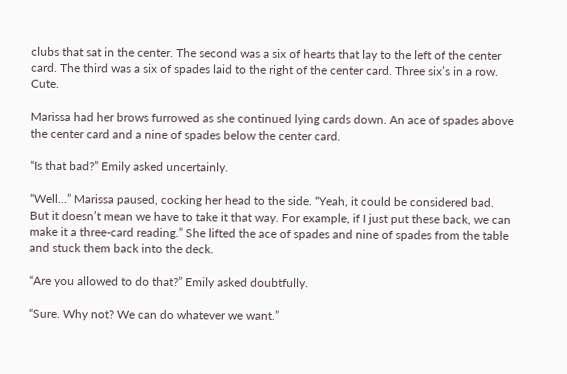clubs that sat in the center. The second was a six of hearts that lay to the left of the center card. The third was a six of spades laid to the right of the center card. Three six’s in a row. Cute.

Marissa had her brows furrowed as she continued lying cards down. An ace of spades above the center card and a nine of spades below the center card.

“Is that bad?” Emily asked uncertainly.

“Well…” Marissa paused, cocking her head to the side. “Yeah, it could be considered bad. But it doesn’t mean we have to take it that way. For example, if I just put these back, we can make it a three-card reading.” She lifted the ace of spades and nine of spades from the table and stuck them back into the deck.

“Are you allowed to do that?” Emily asked doubtfully.

“Sure. Why not? We can do whatever we want.”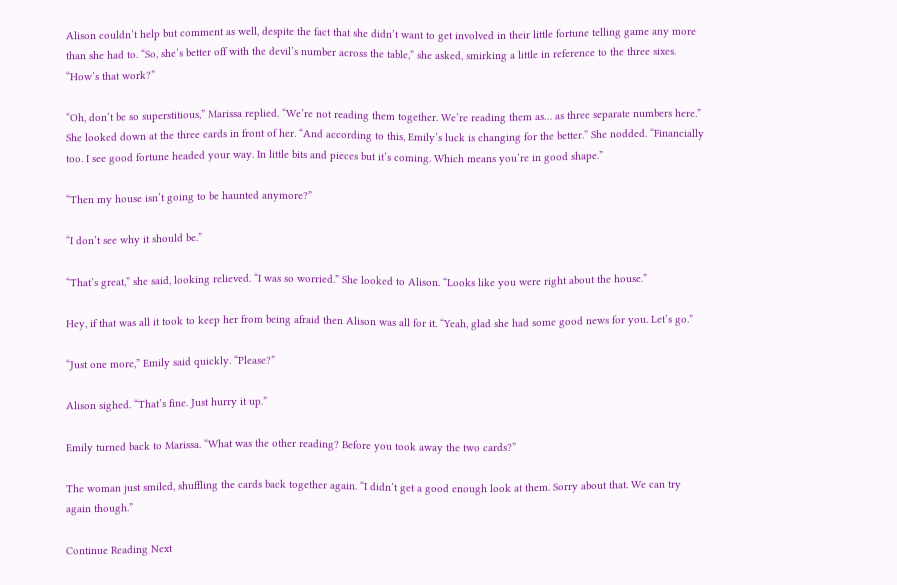Alison couldn’t help but comment as well, despite the fact that she didn’t want to get involved in their little fortune telling game any more than she had to. “So, she’s better off with the devil’s number across the table,” she asked, smirking a little in reference to the three sixes. “How’s that work?”

“Oh, don’t be so superstitious,” Marissa replied. “We’re not reading them together. We’re reading them as… as three separate numbers here.” She looked down at the three cards in front of her. “And according to this, Emily’s luck is changing for the better.” She nodded. “Financially too. I see good fortune headed your way. In little bits and pieces but it’s coming. Which means you’re in good shape.”

“Then my house isn’t going to be haunted anymore?”

“I don’t see why it should be.”

“That’s great,” she said, looking relieved. “I was so worried.” She looked to Alison. “Looks like you were right about the house.”

Hey, if that was all it took to keep her from being afraid then Alison was all for it. “Yeah, glad she had some good news for you. Let’s go.”

“Just one more,” Emily said quickly. “Please?”

Alison sighed. “That’s fine. Just hurry it up.”

Emily turned back to Marissa. “What was the other reading? Before you took away the two cards?”

The woman just smiled, shuffling the cards back together again. “I didn’t get a good enough look at them. Sorry about that. We can try again though.”

Continue Reading Next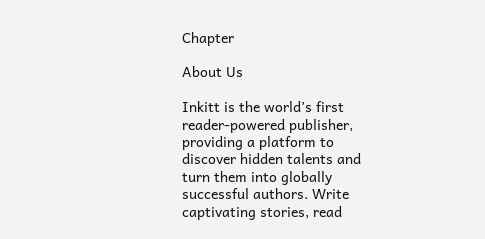Chapter

About Us

Inkitt is the world’s first reader-powered publisher, providing a platform to discover hidden talents and turn them into globally successful authors. Write captivating stories, read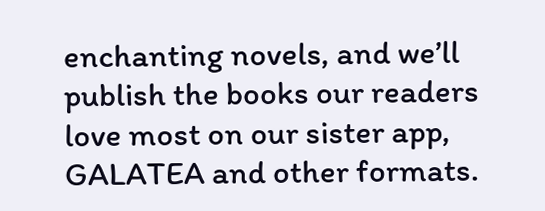enchanting novels, and we’ll publish the books our readers love most on our sister app, GALATEA and other formats.